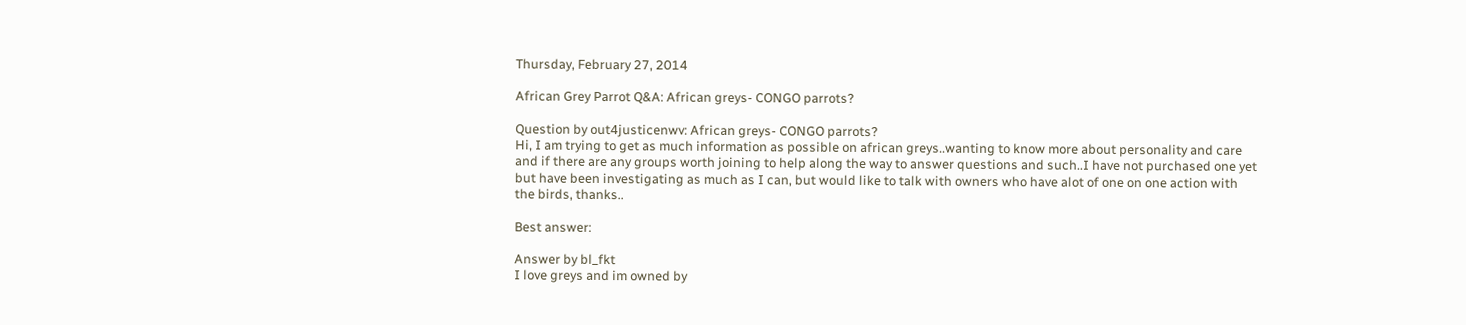Thursday, February 27, 2014

African Grey Parrot Q&A: African greys- CONGO parrots?

Question by out4justicenwv: African greys- CONGO parrots?
Hi, I am trying to get as much information as possible on african greys..wanting to know more about personality and care and if there are any groups worth joining to help along the way to answer questions and such..I have not purchased one yet but have been investigating as much as I can, but would like to talk with owners who have alot of one on one action with the birds, thanks..

Best answer:

Answer by bl_fkt
I love greys and im owned by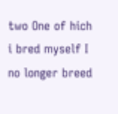two One of hich i bred myself I no longer breed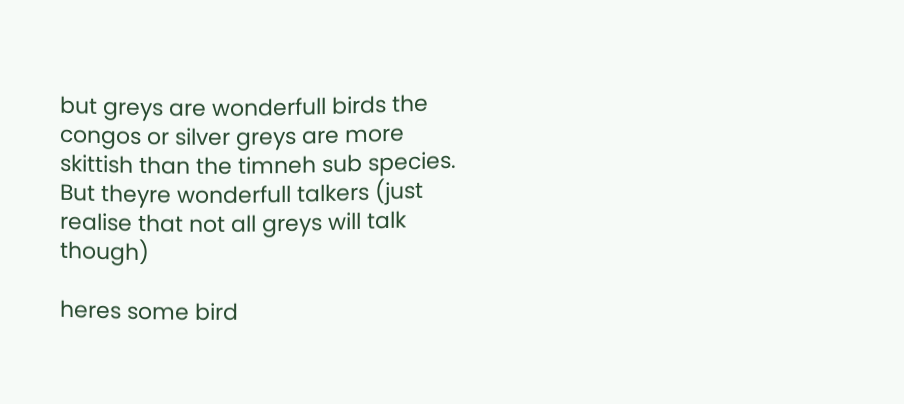but greys are wonderfull birds the congos or silver greys are more skittish than the timneh sub species. But theyre wonderfull talkers (just realise that not all greys will talk though)

heres some bird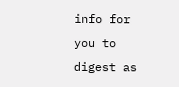info for you to digest as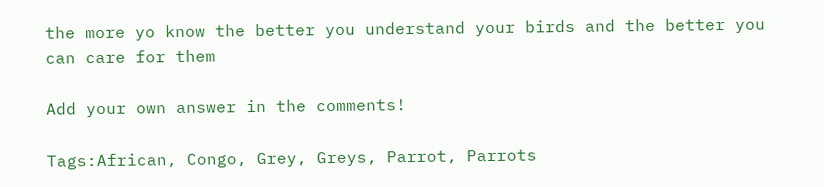the more yo know the better you understand your birds and the better you can care for them

Add your own answer in the comments!

Tags:African, Congo, Grey, Greys, Parrot, Parrots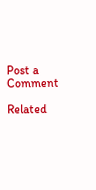Post a Comment

Related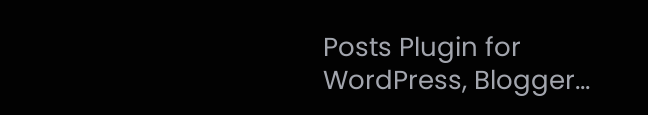Posts Plugin for WordPress, Blogger...